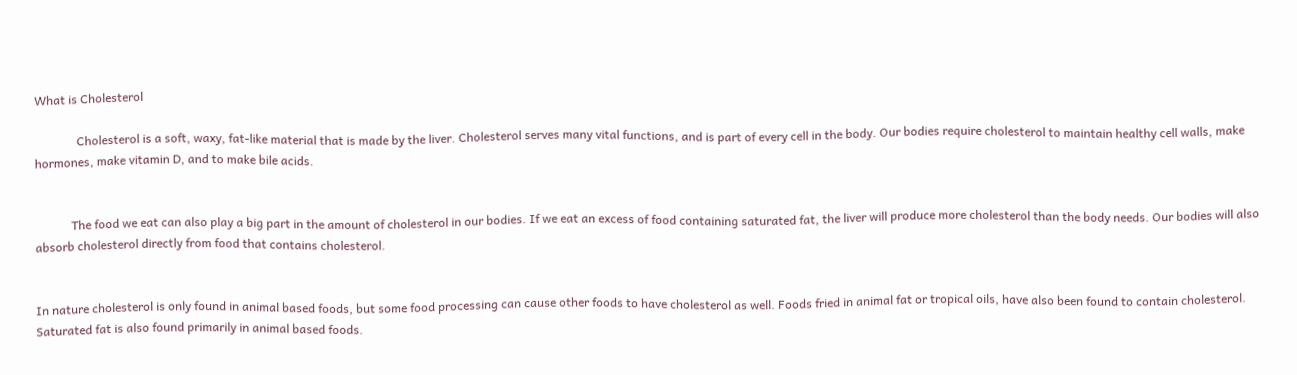What is Cholesterol

              Cholesterol is a soft, waxy, fat-like material that is made by the liver. Cholesterol serves many vital functions, and is part of every cell in the body. Our bodies require cholesterol to maintain healthy cell walls, make hormones, make vitamin D, and to make bile acids.


            The food we eat can also play a big part in the amount of cholesterol in our bodies. If we eat an excess of food containing saturated fat, the liver will produce more cholesterol than the body needs. Our bodies will also absorb cholesterol directly from food that contains cholesterol.


In nature cholesterol is only found in animal based foods, but some food processing can cause other foods to have cholesterol as well. Foods fried in animal fat or tropical oils, have also been found to contain cholesterol. Saturated fat is also found primarily in animal based foods.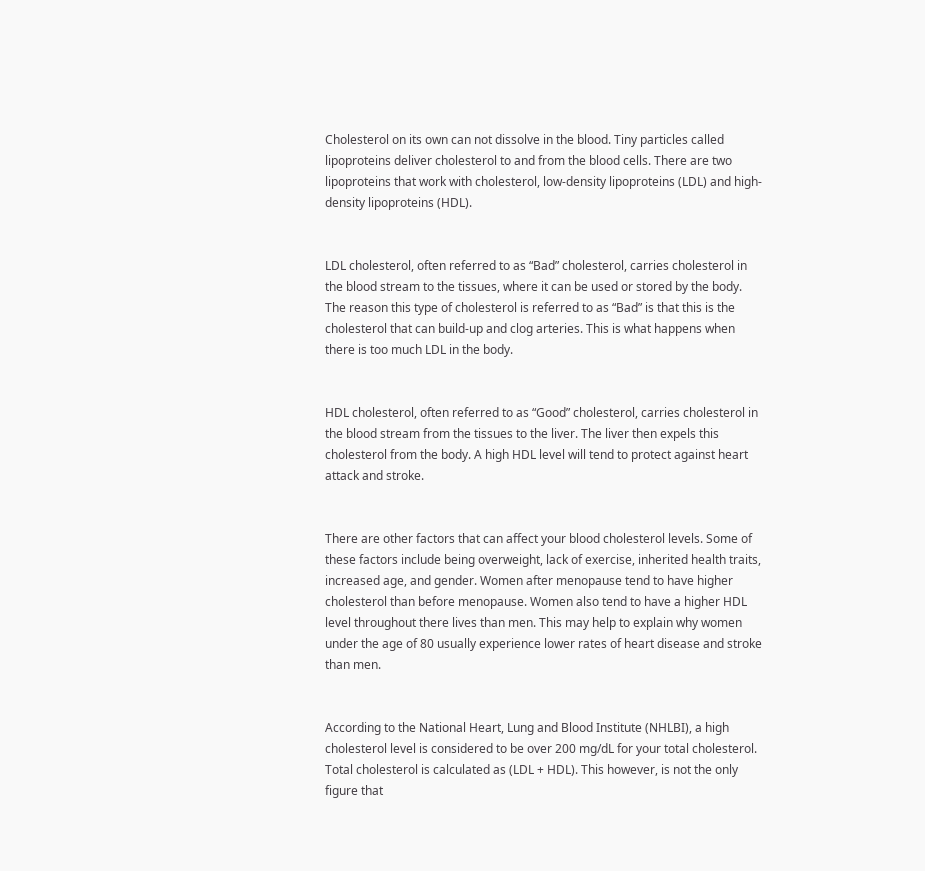Cholesterol on its own can not dissolve in the blood. Tiny particles called lipoproteins deliver cholesterol to and from the blood cells. There are two lipoproteins that work with cholesterol, low-density lipoproteins (LDL) and high-density lipoproteins (HDL).


LDL cholesterol, often referred to as “Bad” cholesterol, carries cholesterol in the blood stream to the tissues, where it can be used or stored by the body. The reason this type of cholesterol is referred to as “Bad” is that this is the cholesterol that can build-up and clog arteries. This is what happens when there is too much LDL in the body.


HDL cholesterol, often referred to as “Good” cholesterol, carries cholesterol in the blood stream from the tissues to the liver. The liver then expels this cholesterol from the body. A high HDL level will tend to protect against heart attack and stroke.


There are other factors that can affect your blood cholesterol levels. Some of these factors include being overweight, lack of exercise, inherited health traits, increased age, and gender. Women after menopause tend to have higher cholesterol than before menopause. Women also tend to have a higher HDL level throughout there lives than men. This may help to explain why women under the age of 80 usually experience lower rates of heart disease and stroke than men.


According to the National Heart, Lung and Blood Institute (NHLBI), a high cholesterol level is considered to be over 200 mg/dL for your total cholesterol. Total cholesterol is calculated as (LDL + HDL). This however, is not the only figure that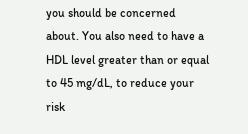you should be concerned about. You also need to have a HDL level greater than or equal to 45 mg/dL, to reduce your risk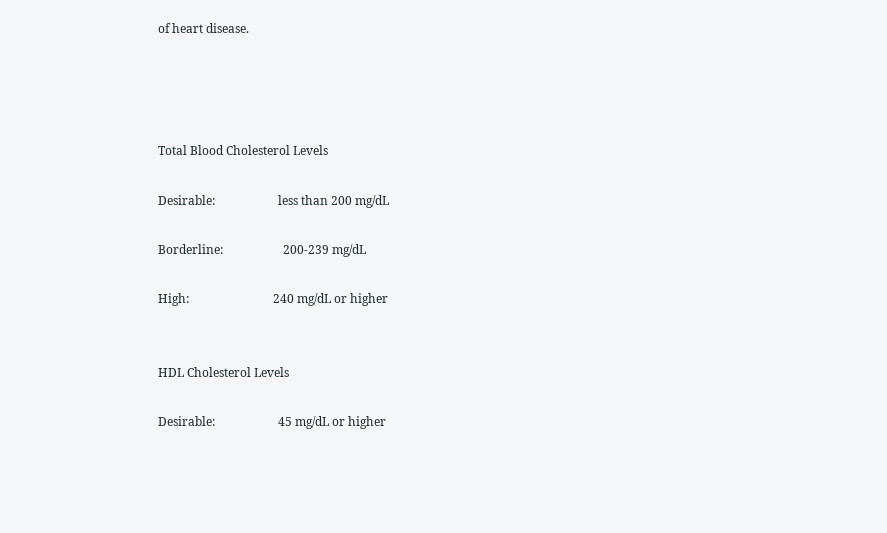of heart disease.




Total Blood Cholesterol Levels

Desirable:                     less than 200 mg/dL

Borderline:                    200-239 mg/dL

High:                            240 mg/dL or higher


HDL Cholesterol Levels

Desirable:                     45 mg/dL or higher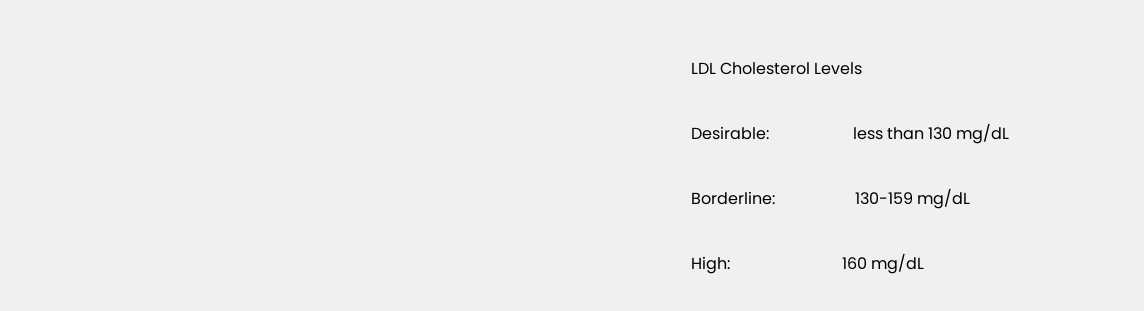LDL Cholesterol Levels

Desirable:                     less than 130 mg/dL

Borderline:                    130-159 mg/dL

High:                            160 mg/dL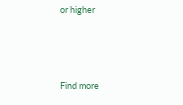or higher



Find more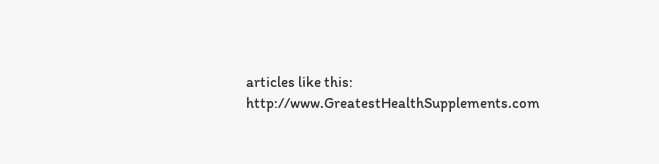articles like this: http://www.GreatestHealthSupplements.com